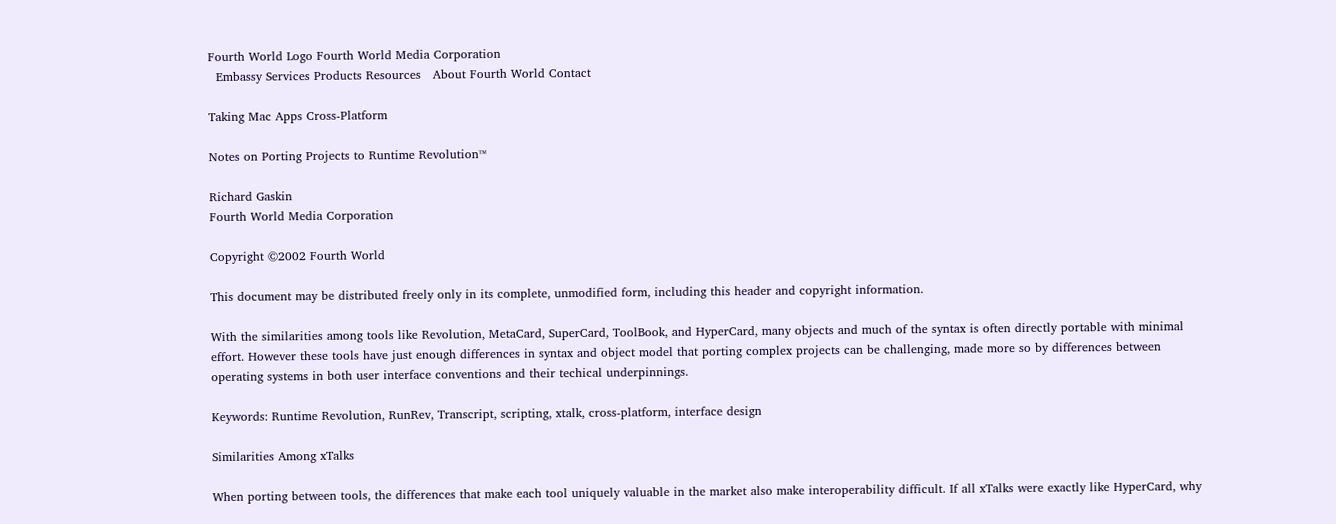Fourth World Logo Fourth World Media Corporation
  Embassy Services Products Resources   About Fourth World Contact

Taking Mac Apps Cross-Platform

Notes on Porting Projects to Runtime Revolution™

Richard Gaskin
Fourth World Media Corporation

Copyright ©2002 Fourth World

This document may be distributed freely only in its complete, unmodified form, including this header and copyright information.

With the similarities among tools like Revolution, MetaCard, SuperCard, ToolBook, and HyperCard, many objects and much of the syntax is often directly portable with minimal effort. However these tools have just enough differences in syntax and object model that porting complex projects can be challenging, made more so by differences between operating systems in both user interface conventions and their techical underpinnings.

Keywords: Runtime Revolution, RunRev, Transcript, scripting, xtalk, cross-platform, interface design

Similarities Among xTalks

When porting between tools, the differences that make each tool uniquely valuable in the market also make interoperability difficult. If all xTalks were exactly like HyperCard, why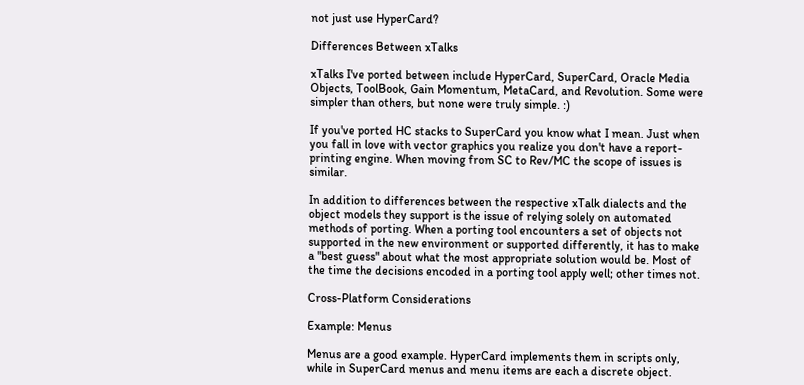not just use HyperCard?

Differences Between xTalks

xTalks I've ported between include HyperCard, SuperCard, Oracle Media Objects, ToolBook, Gain Momentum, MetaCard, and Revolution. Some were simpler than others, but none were truly simple. :)

If you've ported HC stacks to SuperCard you know what I mean. Just when you fall in love with vector graphics you realize you don't have a report-printing engine. When moving from SC to Rev/MC the scope of issues is similar.

In addition to differences between the respective xTalk dialects and the object models they support is the issue of relying solely on automated methods of porting. When a porting tool encounters a set of objects not supported in the new environment or supported differently, it has to make a "best guess" about what the most appropriate solution would be. Most of the time the decisions encoded in a porting tool apply well; other times not.

Cross-Platform Considerations

Example: Menus

Menus are a good example. HyperCard implements them in scripts only, while in SuperCard menus and menu items are each a discrete object.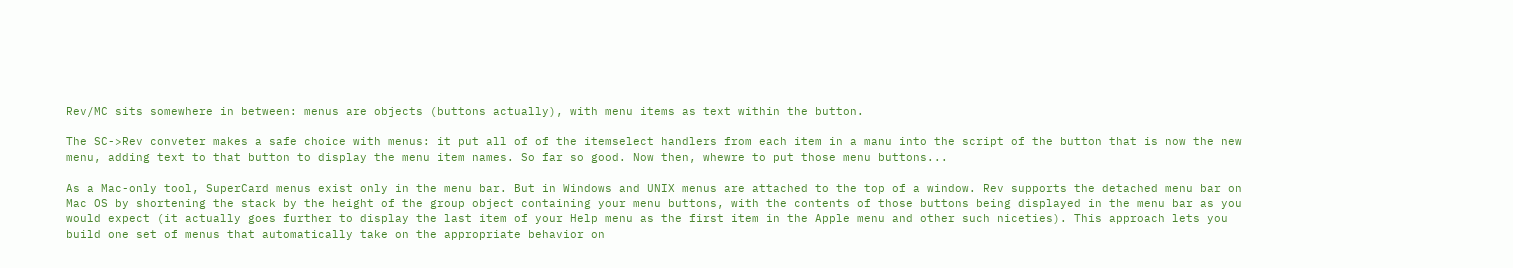Rev/MC sits somewhere in between: menus are objects (buttons actually), with menu items as text within the button.

The SC->Rev conveter makes a safe choice with menus: it put all of of the itemselect handlers from each item in a manu into the script of the button that is now the new menu, adding text to that button to display the menu item names. So far so good. Now then, whewre to put those menu buttons...

As a Mac-only tool, SuperCard menus exist only in the menu bar. But in Windows and UNIX menus are attached to the top of a window. Rev supports the detached menu bar on Mac OS by shortening the stack by the height of the group object containing your menu buttons, with the contents of those buttons being displayed in the menu bar as you would expect (it actually goes further to display the last item of your Help menu as the first item in the Apple menu and other such niceties). This approach lets you build one set of menus that automatically take on the appropriate behavior on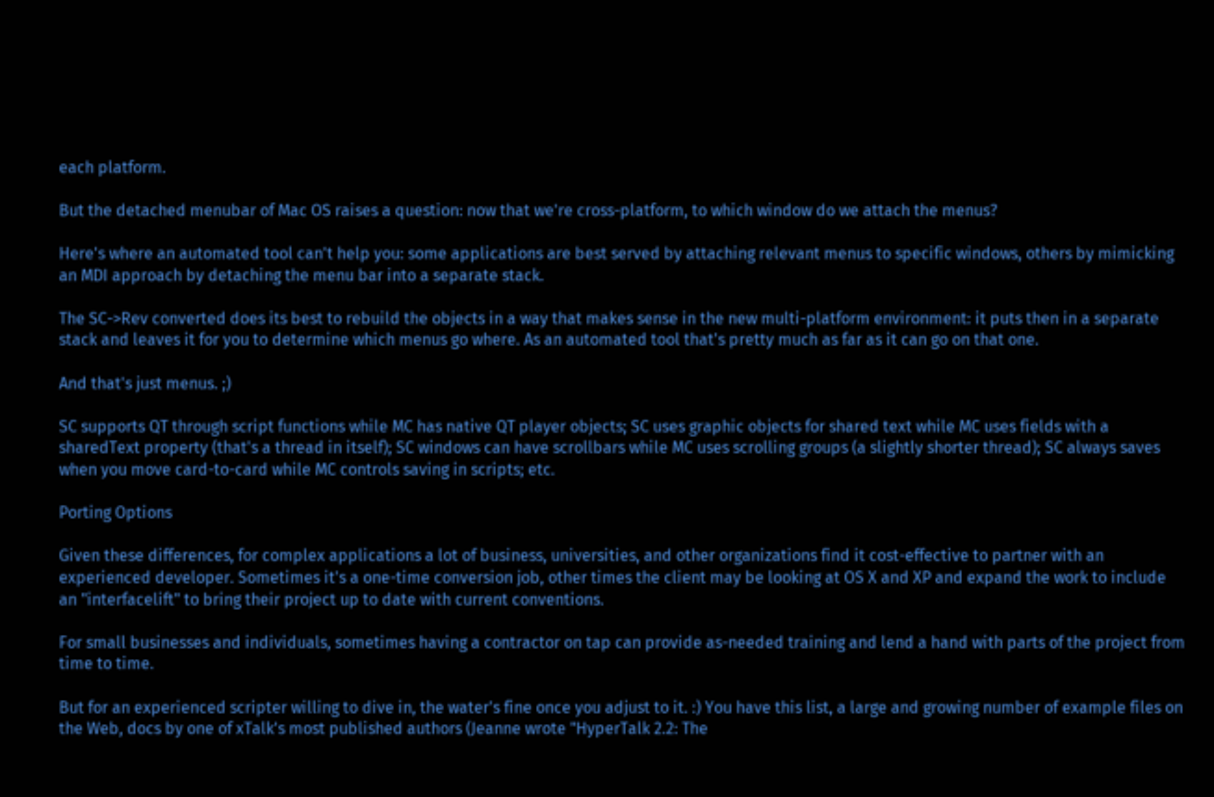each platform.

But the detached menubar of Mac OS raises a question: now that we're cross-platform, to which window do we attach the menus?

Here's where an automated tool can't help you: some applications are best served by attaching relevant menus to specific windows, others by mimicking an MDI approach by detaching the menu bar into a separate stack.

The SC->Rev converted does its best to rebuild the objects in a way that makes sense in the new multi-platform environment: it puts then in a separate stack and leaves it for you to determine which menus go where. As an automated tool that's pretty much as far as it can go on that one.

And that's just menus. ;)

SC supports QT through script functions while MC has native QT player objects; SC uses graphic objects for shared text while MC uses fields with a sharedText property (that's a thread in itself); SC windows can have scrollbars while MC uses scrolling groups (a slightly shorter thread); SC always saves when you move card-to-card while MC controls saving in scripts; etc.

Porting Options

Given these differences, for complex applications a lot of business, universities, and other organizations find it cost-effective to partner with an experienced developer. Sometimes it's a one-time conversion job, other times the client may be looking at OS X and XP and expand the work to include an "interfacelift" to bring their project up to date with current conventions.

For small businesses and individuals, sometimes having a contractor on tap can provide as-needed training and lend a hand with parts of the project from time to time.

But for an experienced scripter willing to dive in, the water's fine once you adjust to it. :) You have this list, a large and growing number of example files on the Web, docs by one of xTalk's most published authors (Jeanne wrote "HyperTalk 2.2: The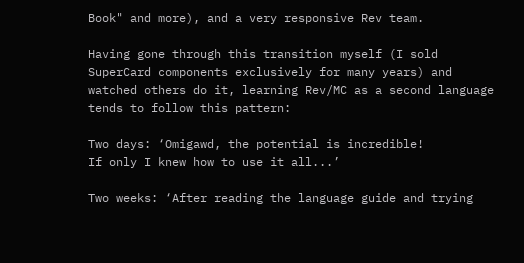Book" and more), and a very responsive Rev team.

Having gone through this transition myself (I sold SuperCard components exclusively for many years) and watched others do it, learning Rev/MC as a second language tends to follow this pattern:

Two days: ‘Omigawd, the potential is incredible!
If only I knew how to use it all...’

Two weeks: ‘After reading the language guide and trying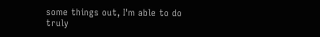some things out, I'm able to do truly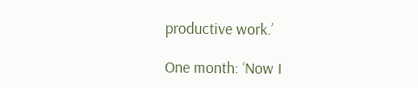productive work.’

One month: ‘Now I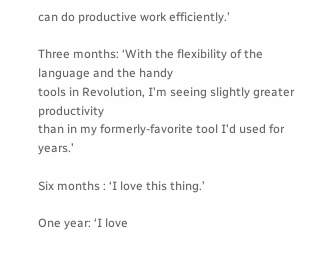can do productive work efficiently.’

Three months: ‘With the flexibility of the language and the handy
tools in Revolution, I'm seeing slightly greater productivity
than in my formerly-favorite tool I'd used for years.’

Six months : ‘I love this thing.’

One year: ‘I love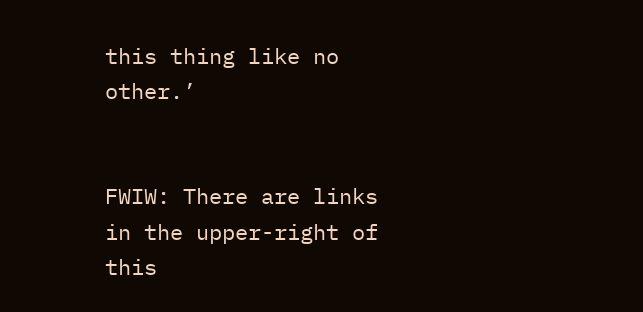this thing like no other.’


FWIW: There are links in the upper-right of this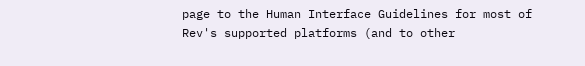page to the Human Interface Guidelines for most of Rev's supported platforms (and to other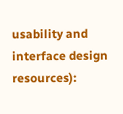usability and interface design resources):